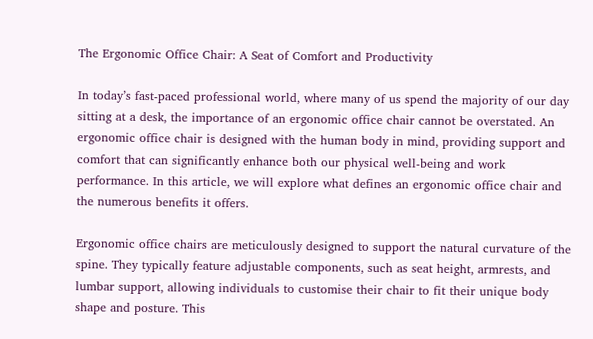The Ergonomic Office Chair: A Seat of Comfort and Productivity

In today’s fast-paced professional world, where many of us spend the majority of our day sitting at a desk, the importance of an ergonomic office chair cannot be overstated. An ergonomic office chair is designed with the human body in mind, providing support and comfort that can significantly enhance both our physical well-being and work performance. In this article, we will explore what defines an ergonomic office chair and the numerous benefits it offers.

Ergonomic office chairs are meticulously designed to support the natural curvature of the spine. They typically feature adjustable components, such as seat height, armrests, and lumbar support, allowing individuals to customise their chair to fit their unique body shape and posture. This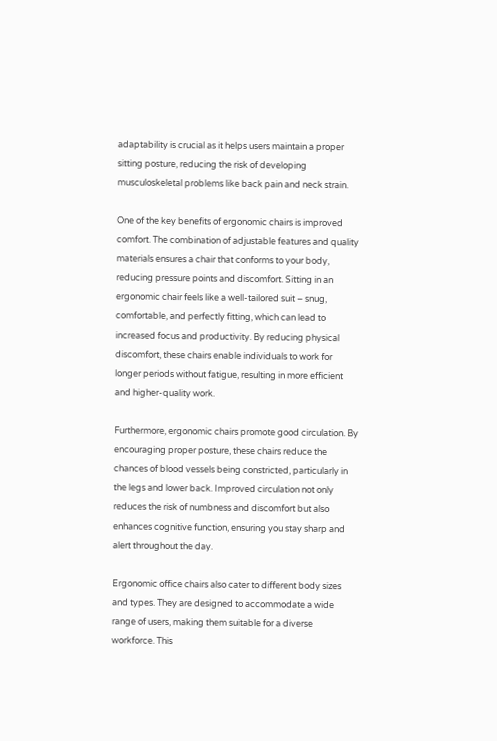adaptability is crucial as it helps users maintain a proper sitting posture, reducing the risk of developing musculoskeletal problems like back pain and neck strain.

One of the key benefits of ergonomic chairs is improved comfort. The combination of adjustable features and quality materials ensures a chair that conforms to your body, reducing pressure points and discomfort. Sitting in an ergonomic chair feels like a well-tailored suit – snug, comfortable, and perfectly fitting, which can lead to increased focus and productivity. By reducing physical discomfort, these chairs enable individuals to work for longer periods without fatigue, resulting in more efficient and higher-quality work.

Furthermore, ergonomic chairs promote good circulation. By encouraging proper posture, these chairs reduce the chances of blood vessels being constricted, particularly in the legs and lower back. Improved circulation not only reduces the risk of numbness and discomfort but also enhances cognitive function, ensuring you stay sharp and alert throughout the day.

Ergonomic office chairs also cater to different body sizes and types. They are designed to accommodate a wide range of users, making them suitable for a diverse workforce. This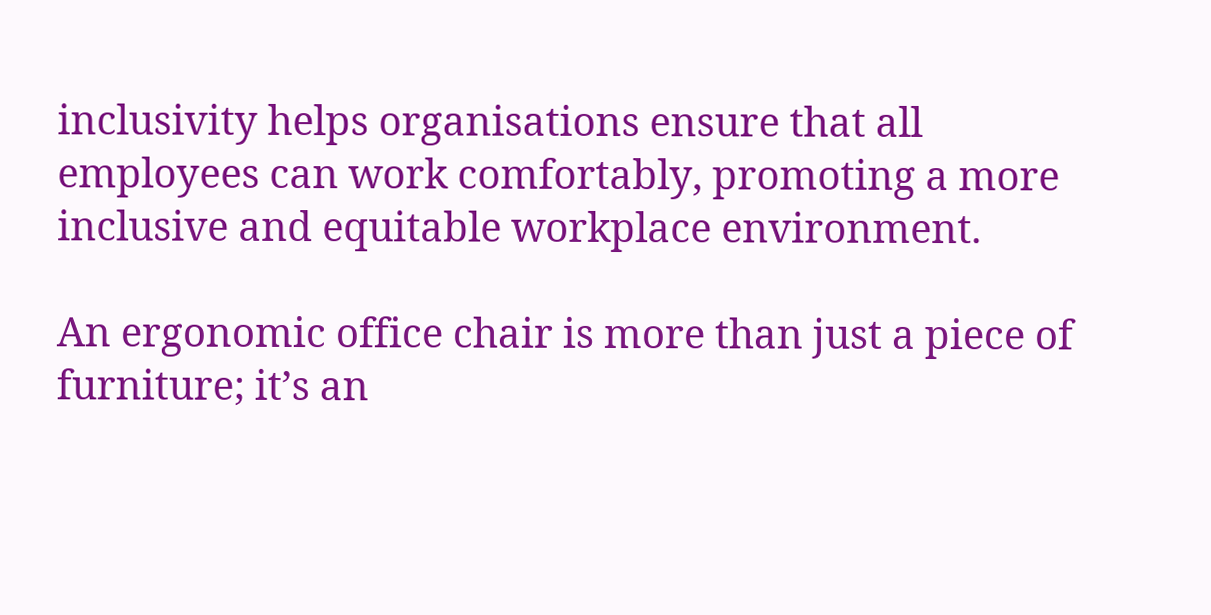inclusivity helps organisations ensure that all employees can work comfortably, promoting a more inclusive and equitable workplace environment.

An ergonomic office chair is more than just a piece of furniture; it’s an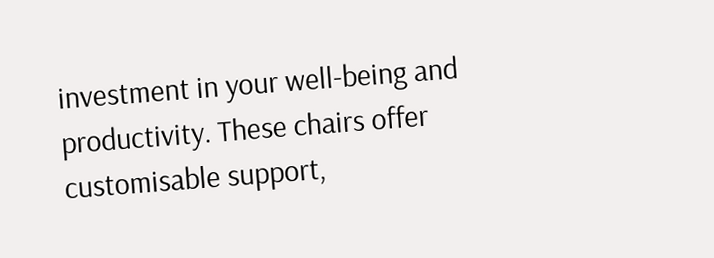investment in your well-being and productivity. These chairs offer customisable support,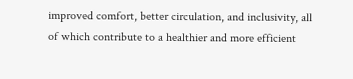improved comfort, better circulation, and inclusivity, all of which contribute to a healthier and more efficient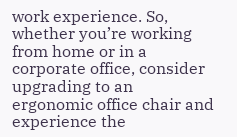work experience. So, whether you’re working from home or in a corporate office, consider upgrading to an ergonomic office chair and experience the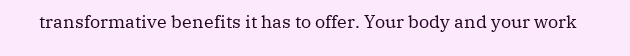transformative benefits it has to offer. Your body and your work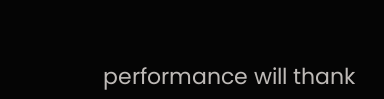performance will thank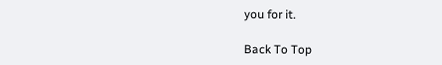you for it.

Back To Top